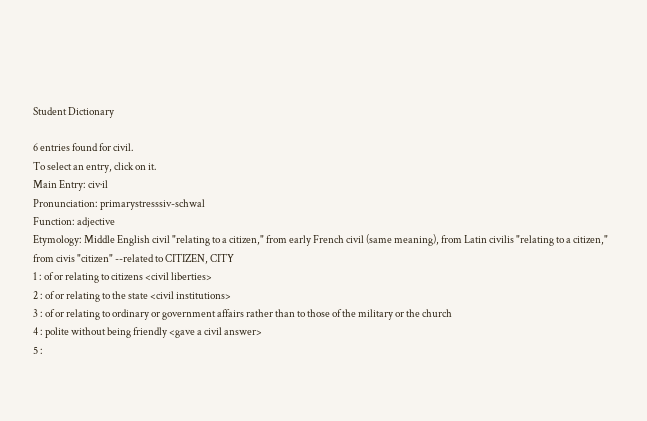Student Dictionary

6 entries found for civil.
To select an entry, click on it.
Main Entry: civ·il
Pronunciation: primarystresssiv-schwal
Function: adjective
Etymology: Middle English civil "relating to a citizen," from early French civil (same meaning), from Latin civilis "relating to a citizen," from civis "citizen" --related to CITIZEN, CITY
1 : of or relating to citizens <civil liberties>
2 : of or relating to the state <civil institutions>
3 : of or relating to ordinary or government affairs rather than to those of the military or the church
4 : polite without being friendly <gave a civil answer>
5 :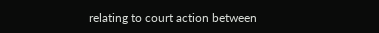relating to court action between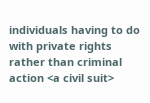individuals having to do with private rights rather than criminal action <a civil suit>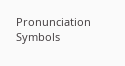Pronunciation Symbols